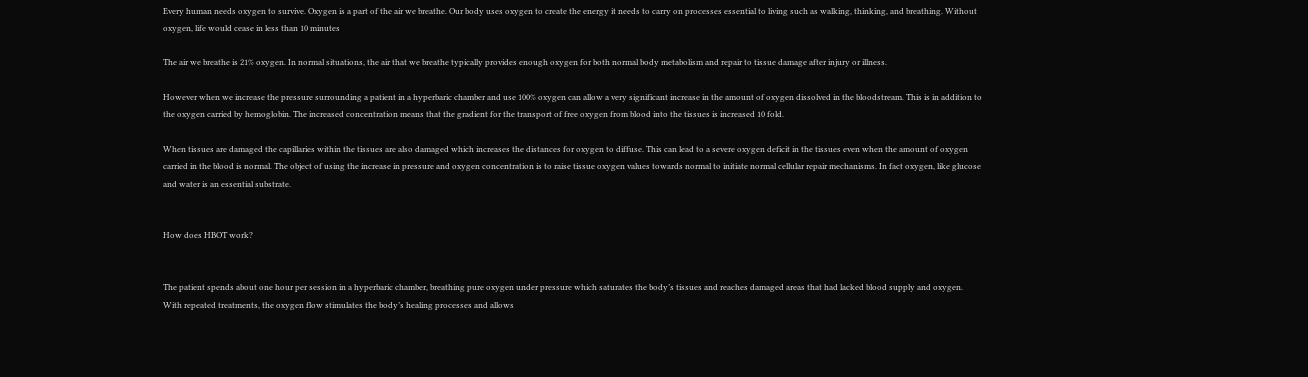Every human needs oxygen to survive. Oxygen is a part of the air we breathe. Our body uses oxygen to create the energy it needs to carry on processes essential to living such as walking, thinking, and breathing. Without oxygen, life would cease in less than 10 minutes

The air we breathe is 21% oxygen. In normal situations, the air that we breathe typically provides enough oxygen for both normal body metabolism and repair to tissue damage after injury or illness.

However when we increase the pressure surrounding a patient in a hyperbaric chamber and use 100% oxygen can allow a very significant increase in the amount of oxygen dissolved in the bloodstream. This is in addition to the oxygen carried by hemoglobin. The increased concentration means that the gradient for the transport of free oxygen from blood into the tissues is increased 10 fold.

When tissues are damaged the capillaries within the tissues are also damaged which increases the distances for oxygen to diffuse. This can lead to a severe oxygen deficit in the tissues even when the amount of oxygen carried in the blood is normal. The object of using the increase in pressure and oxygen concentration is to raise tissue oxygen values towards normal to initiate normal cellular repair mechanisms. In fact oxygen, like glucose and water is an essential substrate.


How does HBOT work?


The patient spends about one hour per session in a hyperbaric chamber, breathing pure oxygen under pressure which saturates the body’s tissues and reaches damaged areas that had lacked blood supply and oxygen. With repeated treatments, the oxygen flow stimulates the body’s healing processes and allows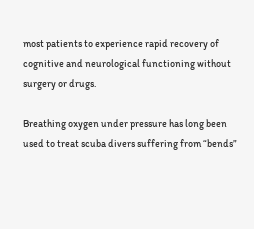most patients to experience rapid recovery of cognitive and neurological functioning without surgery or drugs.

Breathing oxygen under pressure has long been used to treat scuba divers suffering from “bends”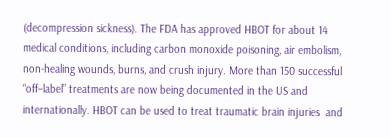(decompression sickness). The FDA has approved HBOT for about 14 medical conditions, including carbon monoxide poisoning, air embolism, non-healing wounds, burns, and crush injury. More than 150 successful “off–label” treatments are now being documented in the US and internationally. HBOT can be used to treat traumatic brain injuries  and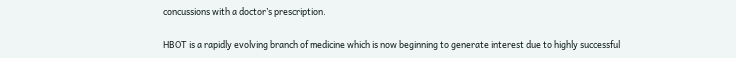concussions with a doctor’s prescription.

HBOT is a rapidly evolving branch of medicine which is now beginning to generate interest due to highly successful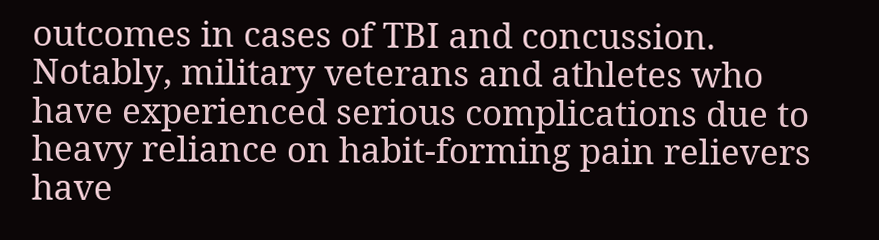outcomes in cases of TBI and concussion. Notably, military veterans and athletes who have experienced serious complications due to heavy reliance on habit-forming pain relievers have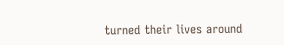turned their lives around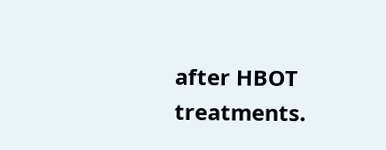after HBOT treatments.